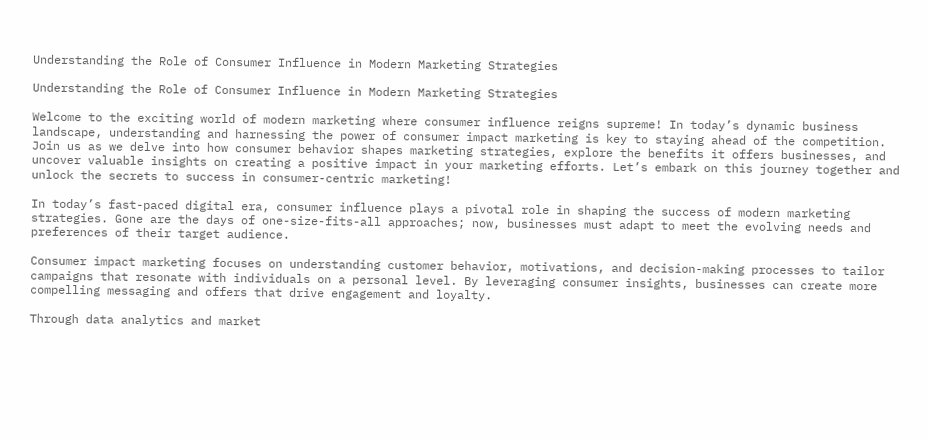Understanding the Role of Consumer Influence in Modern Marketing Strategies

Understanding the Role of Consumer Influence in Modern Marketing Strategies

Welcome to the exciting world of modern marketing where consumer influence reigns supreme! In today’s dynamic business landscape, understanding and harnessing the power of consumer impact marketing is key to staying ahead of the competition. Join us as we delve into how consumer behavior shapes marketing strategies, explore the benefits it offers businesses, and uncover valuable insights on creating a positive impact in your marketing efforts. Let’s embark on this journey together and unlock the secrets to success in consumer-centric marketing!

In today’s fast-paced digital era, consumer influence plays a pivotal role in shaping the success of modern marketing strategies. Gone are the days of one-size-fits-all approaches; now, businesses must adapt to meet the evolving needs and preferences of their target audience.

Consumer impact marketing focuses on understanding customer behavior, motivations, and decision-making processes to tailor campaigns that resonate with individuals on a personal level. By leveraging consumer insights, businesses can create more compelling messaging and offers that drive engagement and loyalty.

Through data analytics and market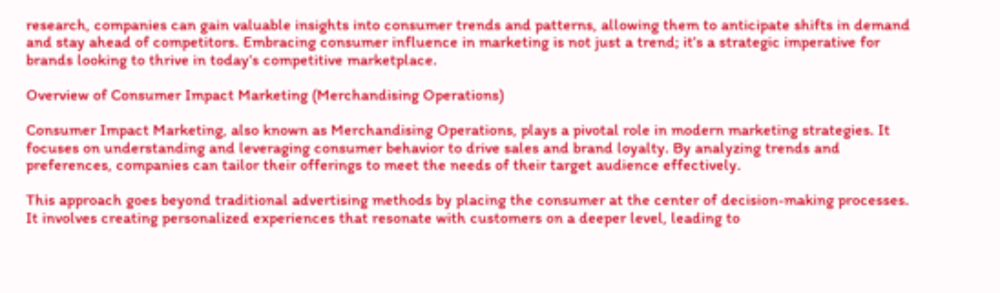research, companies can gain valuable insights into consumer trends and patterns, allowing them to anticipate shifts in demand and stay ahead of competitors. Embracing consumer influence in marketing is not just a trend; it’s a strategic imperative for brands looking to thrive in today’s competitive marketplace.

Overview of Consumer Impact Marketing (Merchandising Operations)

Consumer Impact Marketing, also known as Merchandising Operations, plays a pivotal role in modern marketing strategies. It focuses on understanding and leveraging consumer behavior to drive sales and brand loyalty. By analyzing trends and preferences, companies can tailor their offerings to meet the needs of their target audience effectively.

This approach goes beyond traditional advertising methods by placing the consumer at the center of decision-making processes. It involves creating personalized experiences that resonate with customers on a deeper level, leading to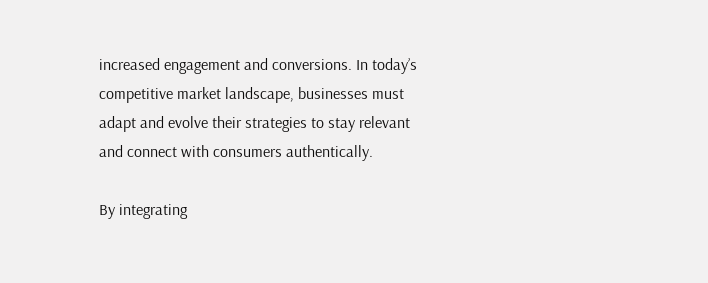increased engagement and conversions. In today’s competitive market landscape, businesses must adapt and evolve their strategies to stay relevant and connect with consumers authentically.

By integrating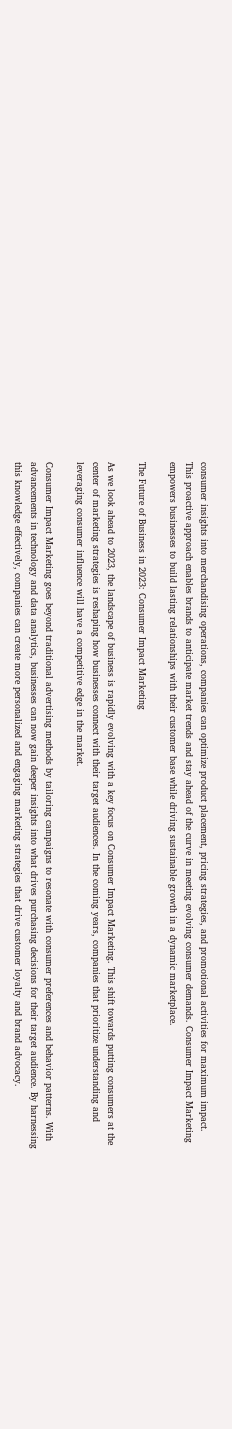consumer insights into merchandising operations, companies can optimize product placement, pricing strategies, and promotional activities for maximum impact. This proactive approach enables brands to anticipate market trends and stay ahead of the curve in meeting evolving consumer demands. Consumer Impact Marketing empowers businesses to build lasting relationships with their customer base while driving sustainable growth in a dynamic marketplace.

The Future of Business in 2023: Consumer Impact Marketing

As we look ahead to 2023, the landscape of business is rapidly evolving with a key focus on Consumer Impact Marketing. This shift towards putting consumers at the center of marketing strategies is reshaping how businesses connect with their target audiences. In the coming years, companies that prioritize understanding and leveraging consumer influence will have a competitive edge in the market.

Consumer Impact Marketing goes beyond traditional advertising methods by tailoring campaigns to resonate with consumer preferences and behavior patterns. With advancements in technology and data analytics, businesses can now gain deeper insights into what drives purchasing decisions for their target audience. By harnessing this knowledge effectively, companies can create more personalized and engaging marketing strategies that drive customer loyalty and brand advocacy.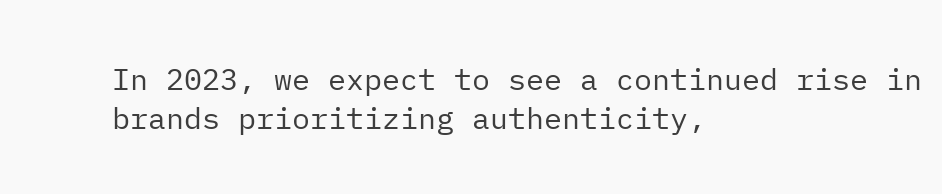In 2023, we expect to see a continued rise in brands prioritizing authenticity,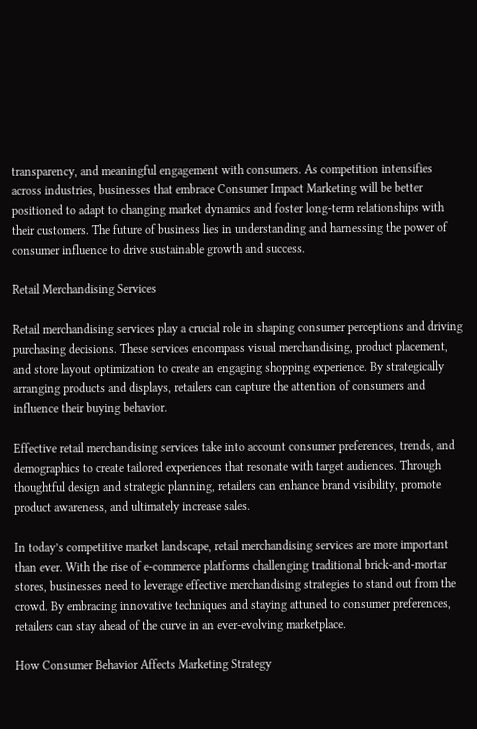transparency, and meaningful engagement with consumers. As competition intensifies across industries, businesses that embrace Consumer Impact Marketing will be better positioned to adapt to changing market dynamics and foster long-term relationships with their customers. The future of business lies in understanding and harnessing the power of consumer influence to drive sustainable growth and success.

Retail Merchandising Services

Retail merchandising services play a crucial role in shaping consumer perceptions and driving purchasing decisions. These services encompass visual merchandising, product placement, and store layout optimization to create an engaging shopping experience. By strategically arranging products and displays, retailers can capture the attention of consumers and influence their buying behavior.

Effective retail merchandising services take into account consumer preferences, trends, and demographics to create tailored experiences that resonate with target audiences. Through thoughtful design and strategic planning, retailers can enhance brand visibility, promote product awareness, and ultimately increase sales.

In today’s competitive market landscape, retail merchandising services are more important than ever. With the rise of e-commerce platforms challenging traditional brick-and-mortar stores, businesses need to leverage effective merchandising strategies to stand out from the crowd. By embracing innovative techniques and staying attuned to consumer preferences, retailers can stay ahead of the curve in an ever-evolving marketplace.

How Consumer Behavior Affects Marketing Strategy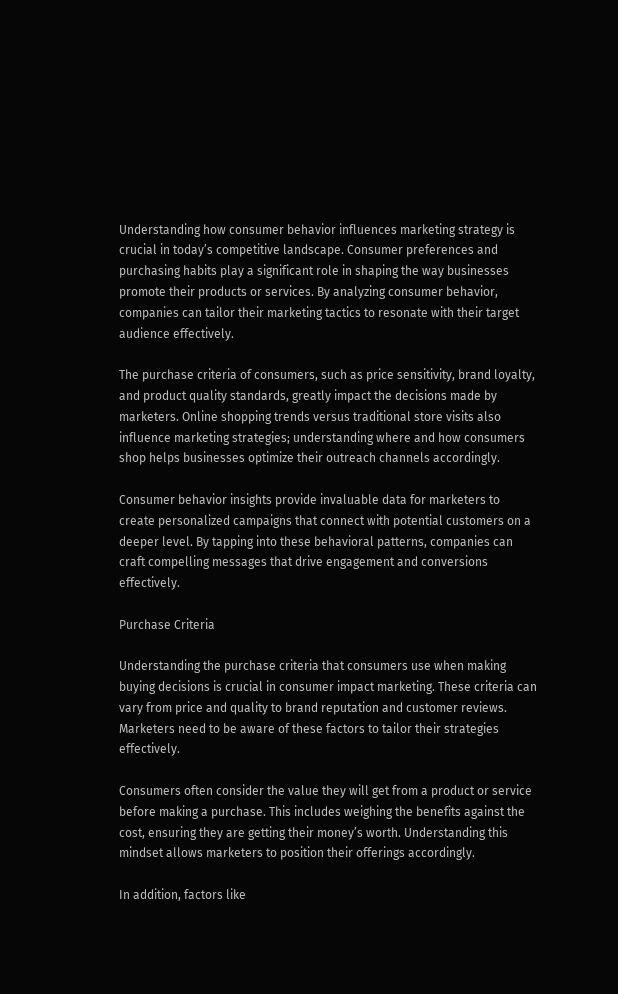Understanding how consumer behavior influences marketing strategy is crucial in today’s competitive landscape. Consumer preferences and purchasing habits play a significant role in shaping the way businesses promote their products or services. By analyzing consumer behavior, companies can tailor their marketing tactics to resonate with their target audience effectively.

The purchase criteria of consumers, such as price sensitivity, brand loyalty, and product quality standards, greatly impact the decisions made by marketers. Online shopping trends versus traditional store visits also influence marketing strategies; understanding where and how consumers shop helps businesses optimize their outreach channels accordingly.

Consumer behavior insights provide invaluable data for marketers to create personalized campaigns that connect with potential customers on a deeper level. By tapping into these behavioral patterns, companies can craft compelling messages that drive engagement and conversions effectively.

Purchase Criteria

Understanding the purchase criteria that consumers use when making buying decisions is crucial in consumer impact marketing. These criteria can vary from price and quality to brand reputation and customer reviews. Marketers need to be aware of these factors to tailor their strategies effectively.

Consumers often consider the value they will get from a product or service before making a purchase. This includes weighing the benefits against the cost, ensuring they are getting their money’s worth. Understanding this mindset allows marketers to position their offerings accordingly.

In addition, factors like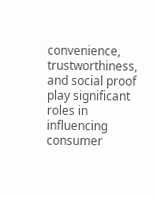convenience, trustworthiness, and social proof play significant roles in influencing consumer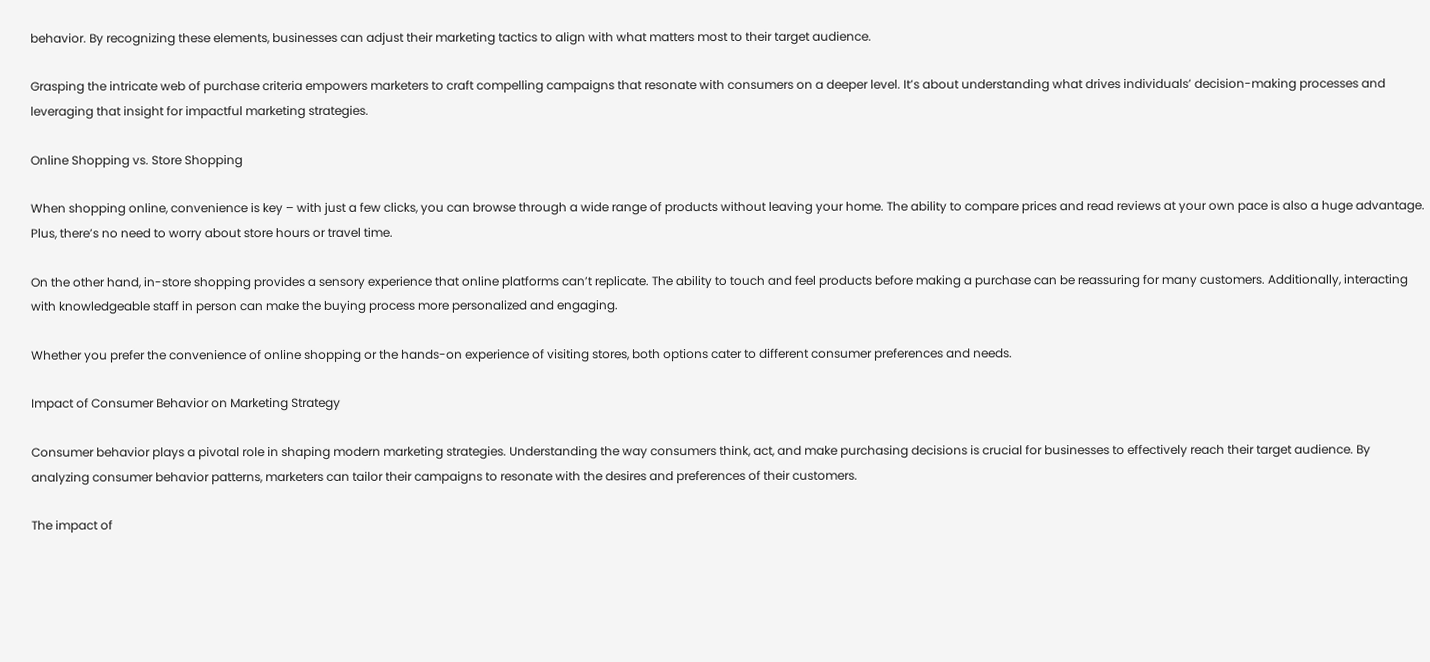behavior. By recognizing these elements, businesses can adjust their marketing tactics to align with what matters most to their target audience.

Grasping the intricate web of purchase criteria empowers marketers to craft compelling campaigns that resonate with consumers on a deeper level. It’s about understanding what drives individuals’ decision-making processes and leveraging that insight for impactful marketing strategies.

Online Shopping vs. Store Shopping

When shopping online, convenience is key – with just a few clicks, you can browse through a wide range of products without leaving your home. The ability to compare prices and read reviews at your own pace is also a huge advantage. Plus, there’s no need to worry about store hours or travel time.

On the other hand, in-store shopping provides a sensory experience that online platforms can’t replicate. The ability to touch and feel products before making a purchase can be reassuring for many customers. Additionally, interacting with knowledgeable staff in person can make the buying process more personalized and engaging.

Whether you prefer the convenience of online shopping or the hands-on experience of visiting stores, both options cater to different consumer preferences and needs.

Impact of Consumer Behavior on Marketing Strategy

Consumer behavior plays a pivotal role in shaping modern marketing strategies. Understanding the way consumers think, act, and make purchasing decisions is crucial for businesses to effectively reach their target audience. By analyzing consumer behavior patterns, marketers can tailor their campaigns to resonate with the desires and preferences of their customers.

The impact of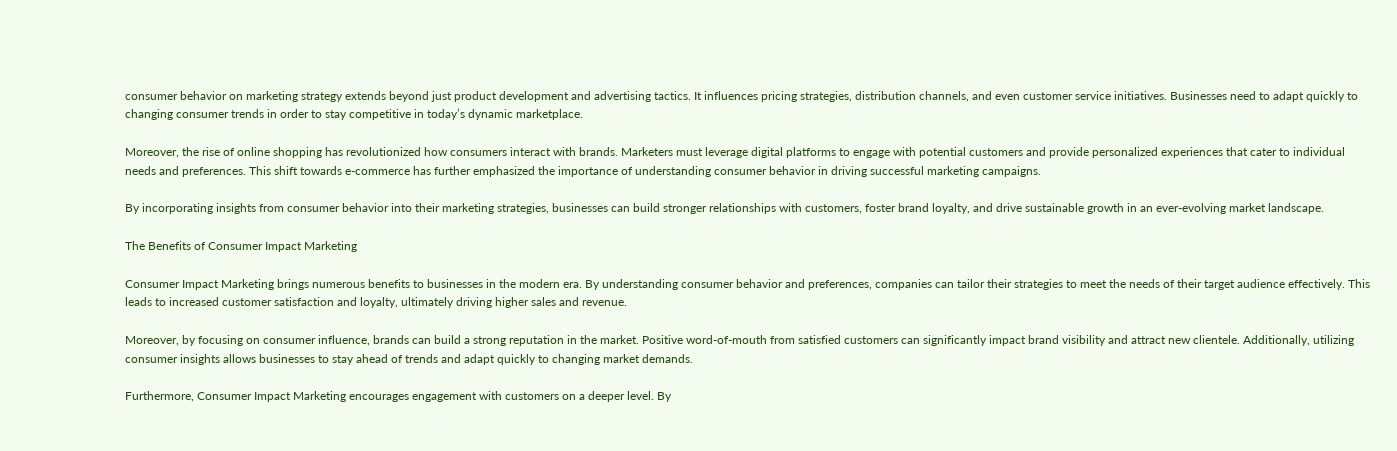consumer behavior on marketing strategy extends beyond just product development and advertising tactics. It influences pricing strategies, distribution channels, and even customer service initiatives. Businesses need to adapt quickly to changing consumer trends in order to stay competitive in today’s dynamic marketplace.

Moreover, the rise of online shopping has revolutionized how consumers interact with brands. Marketers must leverage digital platforms to engage with potential customers and provide personalized experiences that cater to individual needs and preferences. This shift towards e-commerce has further emphasized the importance of understanding consumer behavior in driving successful marketing campaigns.

By incorporating insights from consumer behavior into their marketing strategies, businesses can build stronger relationships with customers, foster brand loyalty, and drive sustainable growth in an ever-evolving market landscape.

The Benefits of Consumer Impact Marketing

Consumer Impact Marketing brings numerous benefits to businesses in the modern era. By understanding consumer behavior and preferences, companies can tailor their strategies to meet the needs of their target audience effectively. This leads to increased customer satisfaction and loyalty, ultimately driving higher sales and revenue.

Moreover, by focusing on consumer influence, brands can build a strong reputation in the market. Positive word-of-mouth from satisfied customers can significantly impact brand visibility and attract new clientele. Additionally, utilizing consumer insights allows businesses to stay ahead of trends and adapt quickly to changing market demands.

Furthermore, Consumer Impact Marketing encourages engagement with customers on a deeper level. By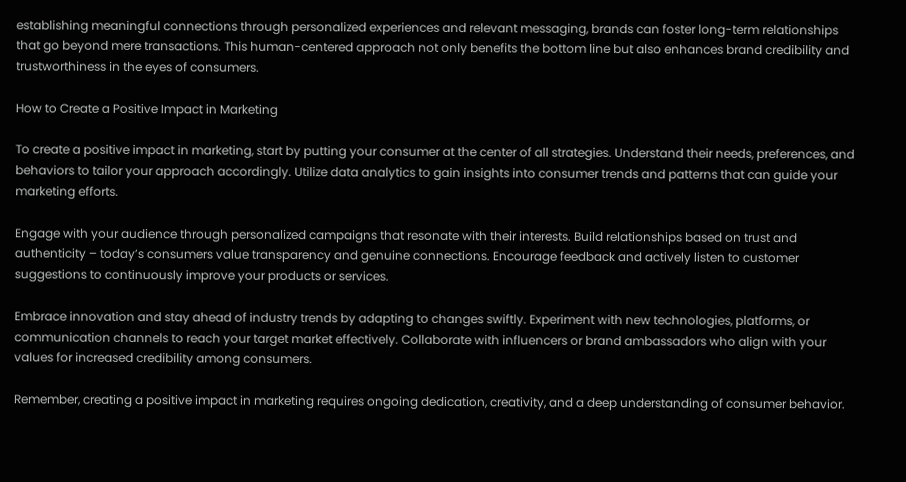establishing meaningful connections through personalized experiences and relevant messaging, brands can foster long-term relationships that go beyond mere transactions. This human-centered approach not only benefits the bottom line but also enhances brand credibility and trustworthiness in the eyes of consumers.

How to Create a Positive Impact in Marketing

To create a positive impact in marketing, start by putting your consumer at the center of all strategies. Understand their needs, preferences, and behaviors to tailor your approach accordingly. Utilize data analytics to gain insights into consumer trends and patterns that can guide your marketing efforts.

Engage with your audience through personalized campaigns that resonate with their interests. Build relationships based on trust and authenticity – today’s consumers value transparency and genuine connections. Encourage feedback and actively listen to customer suggestions to continuously improve your products or services.

Embrace innovation and stay ahead of industry trends by adapting to changes swiftly. Experiment with new technologies, platforms, or communication channels to reach your target market effectively. Collaborate with influencers or brand ambassadors who align with your values for increased credibility among consumers.

Remember, creating a positive impact in marketing requires ongoing dedication, creativity, and a deep understanding of consumer behavior.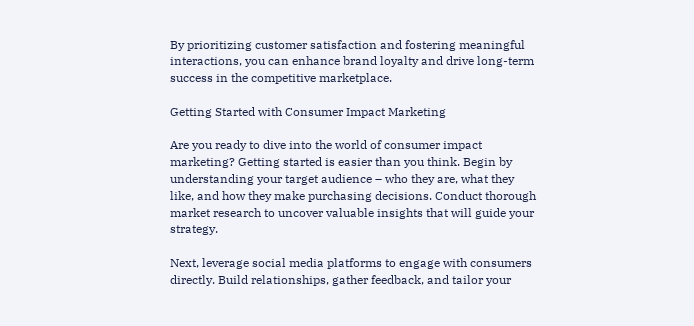By prioritizing customer satisfaction and fostering meaningful interactions, you can enhance brand loyalty and drive long-term success in the competitive marketplace.

Getting Started with Consumer Impact Marketing

Are you ready to dive into the world of consumer impact marketing? Getting started is easier than you think. Begin by understanding your target audience – who they are, what they like, and how they make purchasing decisions. Conduct thorough market research to uncover valuable insights that will guide your strategy.

Next, leverage social media platforms to engage with consumers directly. Build relationships, gather feedback, and tailor your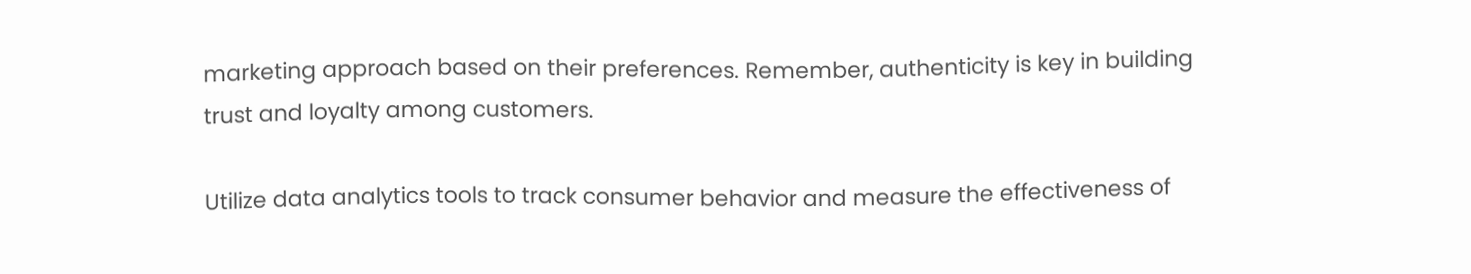marketing approach based on their preferences. Remember, authenticity is key in building trust and loyalty among customers.

Utilize data analytics tools to track consumer behavior and measure the effectiveness of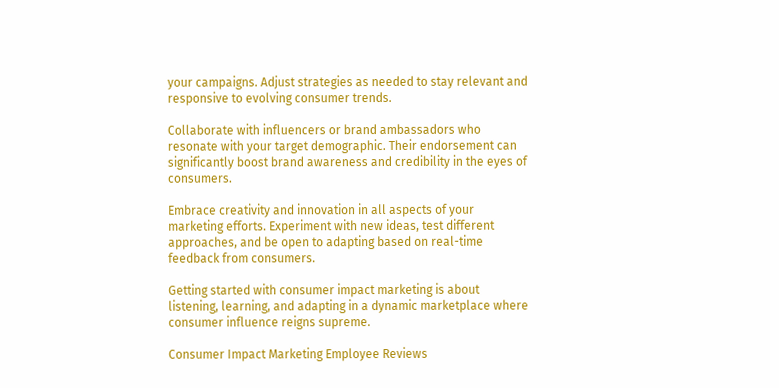your campaigns. Adjust strategies as needed to stay relevant and responsive to evolving consumer trends.

Collaborate with influencers or brand ambassadors who resonate with your target demographic. Their endorsement can significantly boost brand awareness and credibility in the eyes of consumers.

Embrace creativity and innovation in all aspects of your marketing efforts. Experiment with new ideas, test different approaches, and be open to adapting based on real-time feedback from consumers.

Getting started with consumer impact marketing is about listening, learning, and adapting in a dynamic marketplace where consumer influence reigns supreme.

Consumer Impact Marketing Employee Reviews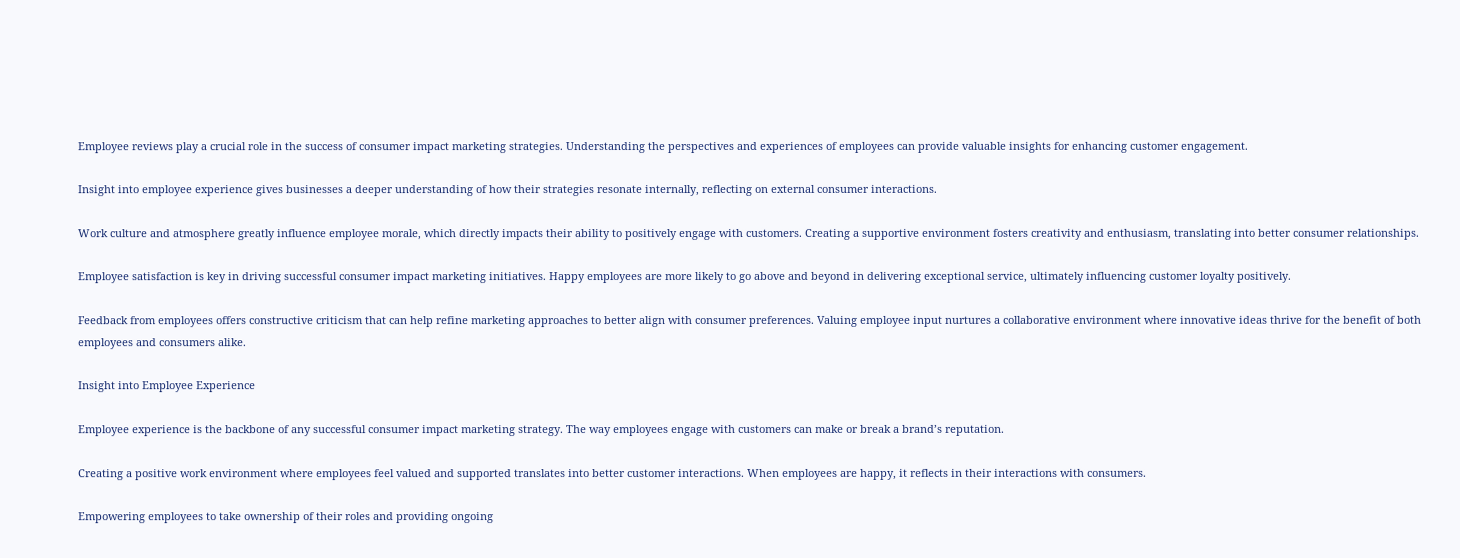Employee reviews play a crucial role in the success of consumer impact marketing strategies. Understanding the perspectives and experiences of employees can provide valuable insights for enhancing customer engagement.

Insight into employee experience gives businesses a deeper understanding of how their strategies resonate internally, reflecting on external consumer interactions.

Work culture and atmosphere greatly influence employee morale, which directly impacts their ability to positively engage with customers. Creating a supportive environment fosters creativity and enthusiasm, translating into better consumer relationships.

Employee satisfaction is key in driving successful consumer impact marketing initiatives. Happy employees are more likely to go above and beyond in delivering exceptional service, ultimately influencing customer loyalty positively.

Feedback from employees offers constructive criticism that can help refine marketing approaches to better align with consumer preferences. Valuing employee input nurtures a collaborative environment where innovative ideas thrive for the benefit of both employees and consumers alike.

Insight into Employee Experience

Employee experience is the backbone of any successful consumer impact marketing strategy. The way employees engage with customers can make or break a brand’s reputation.

Creating a positive work environment where employees feel valued and supported translates into better customer interactions. When employees are happy, it reflects in their interactions with consumers.

Empowering employees to take ownership of their roles and providing ongoing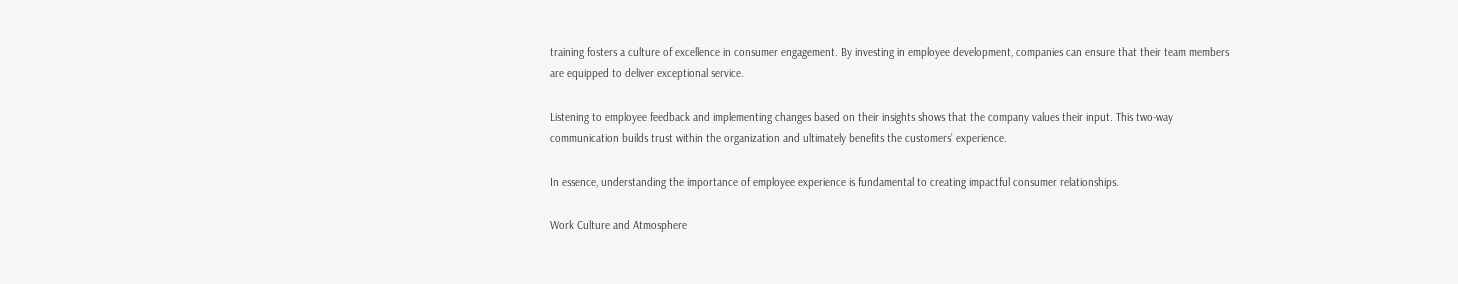training fosters a culture of excellence in consumer engagement. By investing in employee development, companies can ensure that their team members are equipped to deliver exceptional service.

Listening to employee feedback and implementing changes based on their insights shows that the company values their input. This two-way communication builds trust within the organization and ultimately benefits the customers’ experience.

In essence, understanding the importance of employee experience is fundamental to creating impactful consumer relationships.

Work Culture and Atmosphere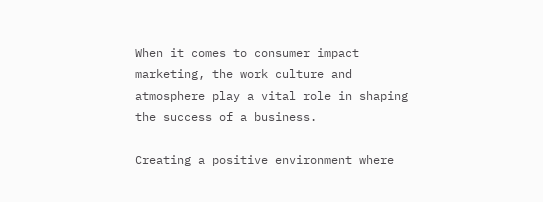When it comes to consumer impact marketing, the work culture and atmosphere play a vital role in shaping the success of a business.

Creating a positive environment where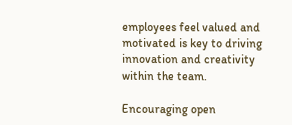employees feel valued and motivated is key to driving innovation and creativity within the team.

Encouraging open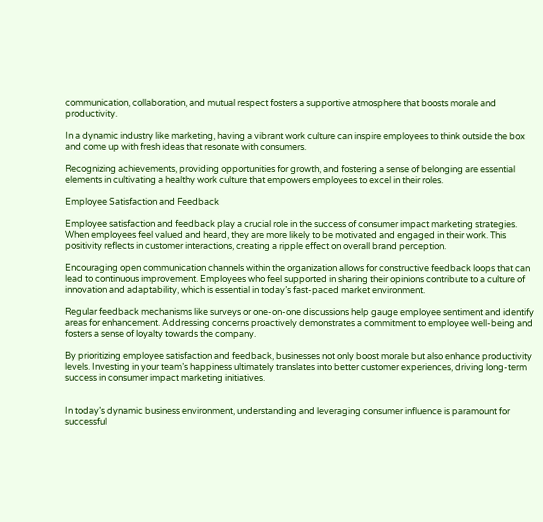communication, collaboration, and mutual respect fosters a supportive atmosphere that boosts morale and productivity.

In a dynamic industry like marketing, having a vibrant work culture can inspire employees to think outside the box and come up with fresh ideas that resonate with consumers.

Recognizing achievements, providing opportunities for growth, and fostering a sense of belonging are essential elements in cultivating a healthy work culture that empowers employees to excel in their roles.

Employee Satisfaction and Feedback

Employee satisfaction and feedback play a crucial role in the success of consumer impact marketing strategies. When employees feel valued and heard, they are more likely to be motivated and engaged in their work. This positivity reflects in customer interactions, creating a ripple effect on overall brand perception.

Encouraging open communication channels within the organization allows for constructive feedback loops that can lead to continuous improvement. Employees who feel supported in sharing their opinions contribute to a culture of innovation and adaptability, which is essential in today’s fast-paced market environment.

Regular feedback mechanisms like surveys or one-on-one discussions help gauge employee sentiment and identify areas for enhancement. Addressing concerns proactively demonstrates a commitment to employee well-being and fosters a sense of loyalty towards the company.

By prioritizing employee satisfaction and feedback, businesses not only boost morale but also enhance productivity levels. Investing in your team’s happiness ultimately translates into better customer experiences, driving long-term success in consumer impact marketing initiatives.


In today’s dynamic business environment, understanding and leveraging consumer influence is paramount for successful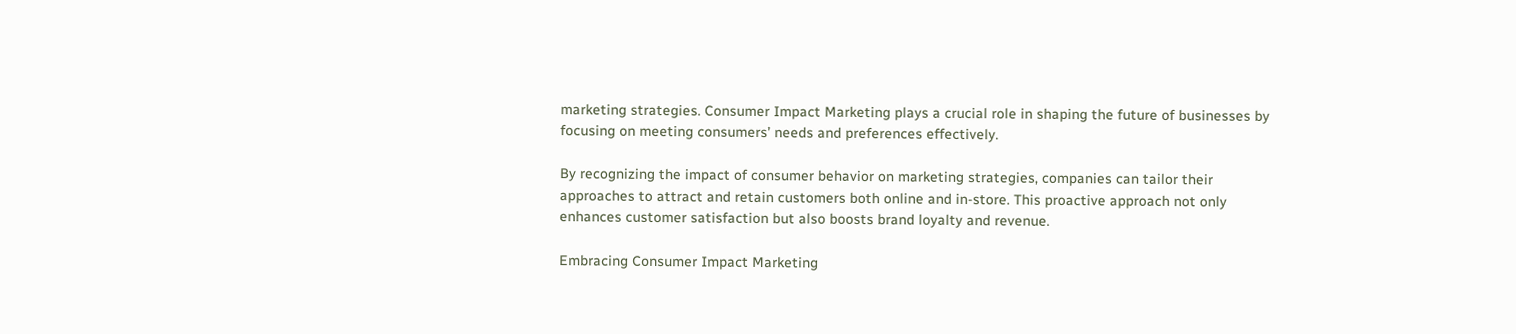marketing strategies. Consumer Impact Marketing plays a crucial role in shaping the future of businesses by focusing on meeting consumers’ needs and preferences effectively.

By recognizing the impact of consumer behavior on marketing strategies, companies can tailor their approaches to attract and retain customers both online and in-store. This proactive approach not only enhances customer satisfaction but also boosts brand loyalty and revenue.

Embracing Consumer Impact Marketing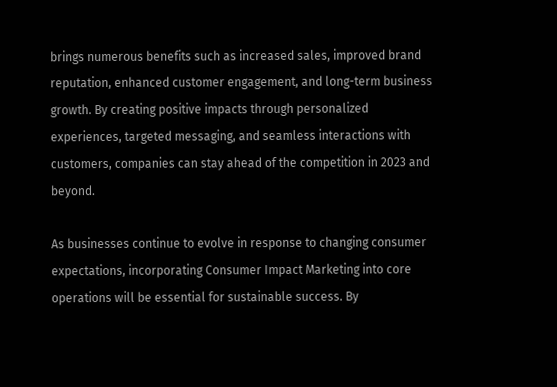brings numerous benefits such as increased sales, improved brand reputation, enhanced customer engagement, and long-term business growth. By creating positive impacts through personalized experiences, targeted messaging, and seamless interactions with customers, companies can stay ahead of the competition in 2023 and beyond.

As businesses continue to evolve in response to changing consumer expectations, incorporating Consumer Impact Marketing into core operations will be essential for sustainable success. By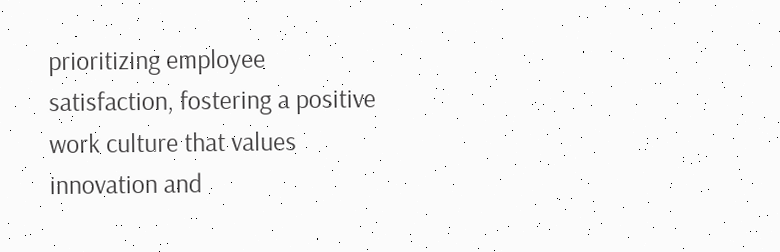prioritizing employee satisfaction, fostering a positive work culture that values innovation and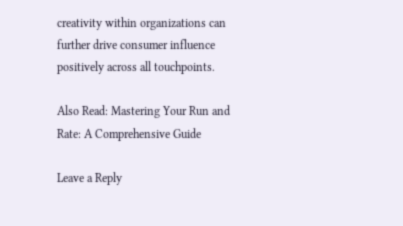creativity within organizations can further drive consumer influence positively across all touchpoints.

Also Read: Mastering Your Run and Rate: A Comprehensive Guide

Leave a Reply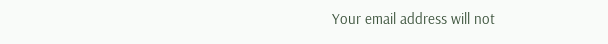Your email address will not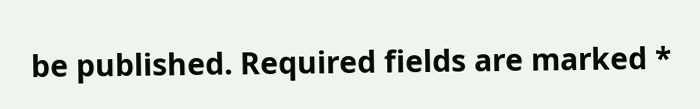be published. Required fields are marked *